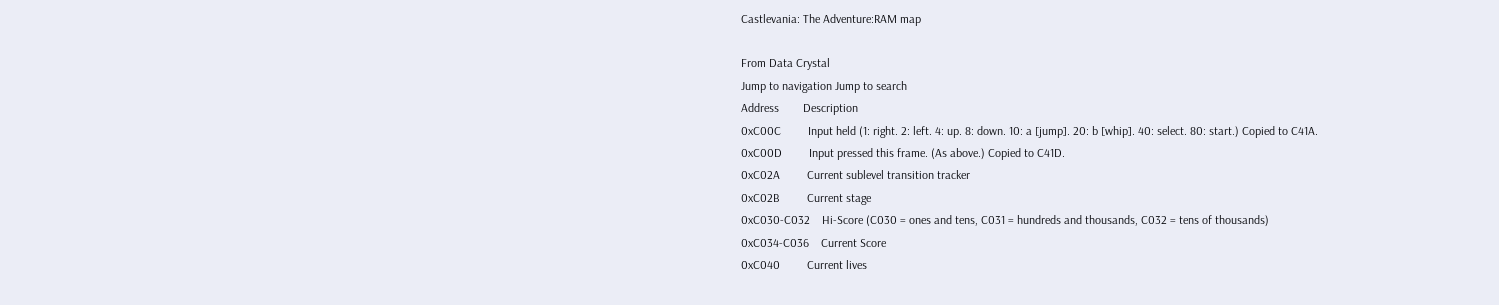Castlevania: The Adventure:RAM map

From Data Crystal
Jump to navigation Jump to search
Address        Description
0xC00C         Input held (1: right. 2: left. 4: up. 8: down. 10: a [jump]. 20: b [whip]. 40: select. 80: start.) Copied to C41A.
0xC00D         Input pressed this frame. (As above.) Copied to C41D.
0xC02A         Current sublevel transition tracker
0xC02B         Current stage
0xC030-C032    Hi-Score (C030 = ones and tens, C031 = hundreds and thousands, C032 = tens of thousands)
0xC034-C036    Current Score
0xC040         Current lives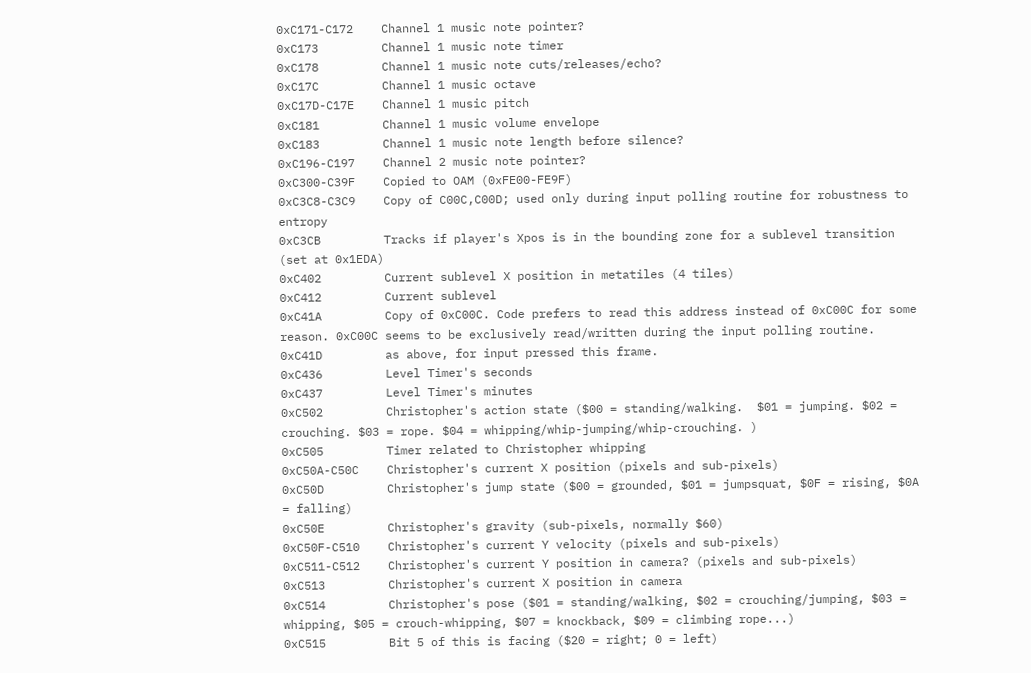0xC171-C172    Channel 1 music note pointer?
0xC173         Channel 1 music note timer
0xC178         Channel 1 music note cuts/releases/echo?
0xC17C         Channel 1 music octave
0xC17D-C17E    Channel 1 music pitch
0xC181         Channel 1 music volume envelope
0xC183         Channel 1 music note length before silence?
0xC196-C197    Channel 2 music note pointer?
0xC300-C39F    Copied to OAM (0xFE00-FE9F)
0xC3C8-C3C9    Copy of C00C,C00D; used only during input polling routine for robustness to entropy
0xC3CB         Tracks if player's Xpos is in the bounding zone for a sublevel transition (set at 0x1EDA)
0xC402         Current sublevel X position in metatiles (4 tiles)
0xC412         Current sublevel
0xC41A         Copy of 0xC00C. Code prefers to read this address instead of 0xC00C for some reason. 0xC00C seems to be exclusively read/written during the input polling routine.
0xC41D         as above, for input pressed this frame.
0xC436         Level Timer's seconds
0xC437         Level Timer's minutes
0xC502         Christopher's action state ($00 = standing/walking.  $01 = jumping. $02 = crouching. $03 = rope. $04 = whipping/whip-jumping/whip-crouching. )
0xC505         Timer related to Christopher whipping
0xC50A-C50C    Christopher's current X position (pixels and sub-pixels)
0xC50D         Christopher's jump state ($00 = grounded, $01 = jumpsquat, $0F = rising, $0A = falling)
0xC50E         Christopher's gravity (sub-pixels, normally $60)
0xC50F-C510    Christopher's current Y velocity (pixels and sub-pixels)
0xC511-C512    Christopher's current Y position in camera? (pixels and sub-pixels)
0xC513         Christopher's current X position in camera
0xC514         Christopher's pose ($01 = standing/walking, $02 = crouching/jumping, $03 = whipping, $05 = crouch-whipping, $07 = knockback, $09 = climbing rope...)
0xC515         Bit 5 of this is facing ($20 = right; 0 = left)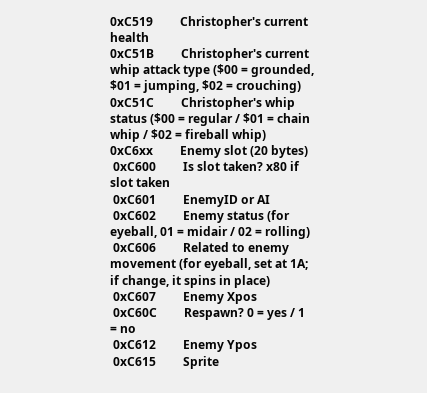0xC519         Christopher's current health
0xC51B         Christopher's current whip attack type ($00 = grounded, $01 = jumping, $02 = crouching)
0xC51C         Christopher's whip status ($00 = regular / $01 = chain whip / $02 = fireball whip)
0xC6xx         Enemy slot (20 bytes)
 0xC600         Is slot taken? x80 if slot taken
 0xC601         EnemyID or AI
 0xC602         Enemy status (for eyeball, 01 = midair / 02 = rolling)
 0xC606         Related to enemy movement (for eyeball, set at 1A; if change, it spins in place)
 0xC607         Enemy Xpos
 0xC60C         Respawn? 0 = yes / 1 = no
 0xC612         Enemy Ypos
 0xC615         Sprite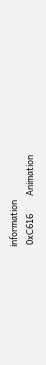information
 0xC616         Animation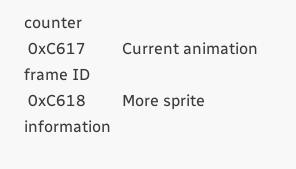counter
 0xC617         Current animation frame ID
 0xC618         More sprite information